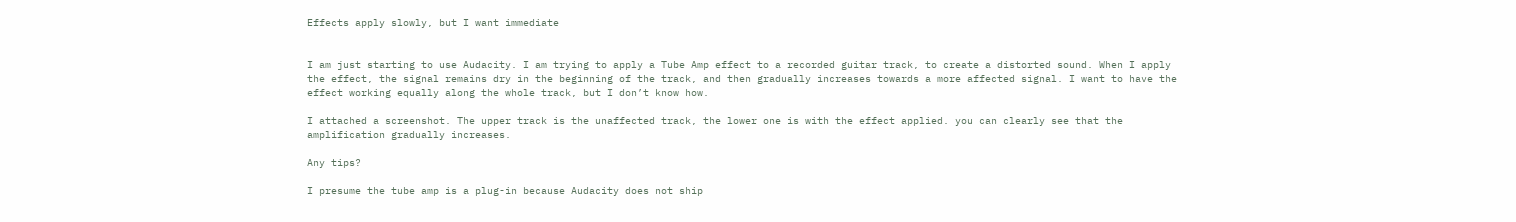Effects apply slowly, but I want immediate


I am just starting to use Audacity. I am trying to apply a Tube Amp effect to a recorded guitar track, to create a distorted sound. When I apply the effect, the signal remains dry in the beginning of the track, and then gradually increases towards a more affected signal. I want to have the effect working equally along the whole track, but I don’t know how.

I attached a screenshot. The upper track is the unaffected track, the lower one is with the effect applied. you can clearly see that the amplification gradually increases.

Any tips?

I presume the tube amp is a plug-in because Audacity does not ship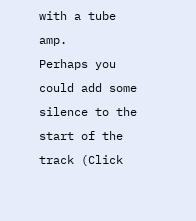with a tube amp.
Perhaps you could add some silence to the start of the track (Click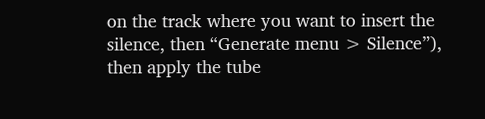on the track where you want to insert the silence, then “Generate menu > Silence”), then apply the tube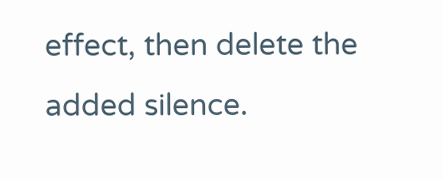effect, then delete the added silence.